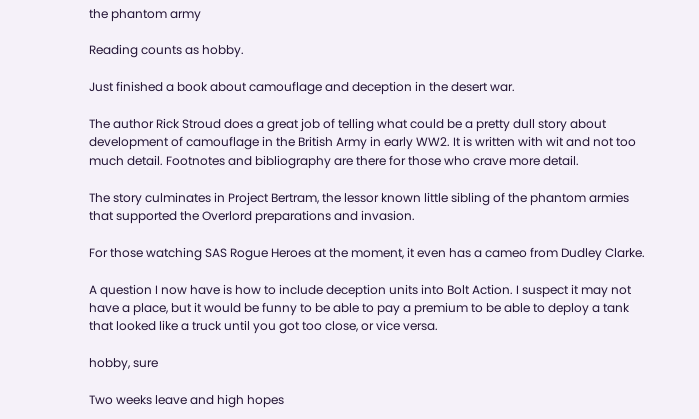the phantom army

Reading counts as hobby.

Just finished a book about camouflage and deception in the desert war.

The author Rick Stroud does a great job of telling what could be a pretty dull story about development of camouflage in the British Army in early WW2. It is written with wit and not too much detail. Footnotes and bibliography are there for those who crave more detail.

The story culminates in Project Bertram, the lessor known little sibling of the phantom armies that supported the Overlord preparations and invasion.

For those watching SAS Rogue Heroes at the moment, it even has a cameo from Dudley Clarke.

A question I now have is how to include deception units into Bolt Action. I suspect it may not have a place, but it would be funny to be able to pay a premium to be able to deploy a tank that looked like a truck until you got too close, or vice versa.

hobby, sure

Two weeks leave and high hopes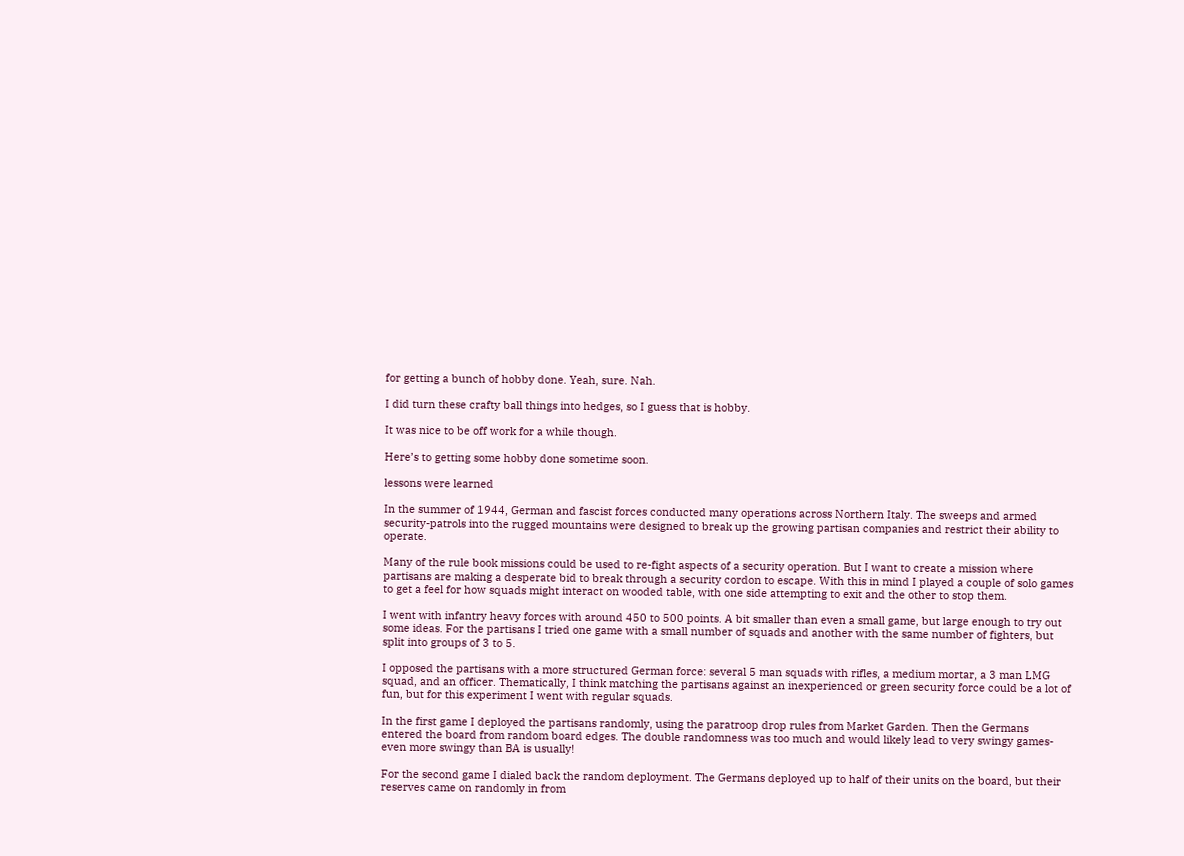for getting a bunch of hobby done. Yeah, sure. Nah.

I did turn these crafty ball things into hedges, so I guess that is hobby.

It was nice to be off work for a while though.

Here’s to getting some hobby done sometime soon.

lessons were learned

In the summer of 1944, German and fascist forces conducted many operations across Northern Italy. The sweeps and armed security-patrols into the rugged mountains were designed to break up the growing partisan companies and restrict their ability to operate.

Many of the rule book missions could be used to re-fight aspects of a security operation. But I want to create a mission where partisans are making a desperate bid to break through a security cordon to escape. With this in mind I played a couple of solo games to get a feel for how squads might interact on wooded table, with one side attempting to exit and the other to stop them.

I went with infantry heavy forces with around 450 to 500 points. A bit smaller than even a small game, but large enough to try out some ideas. For the partisans I tried one game with a small number of squads and another with the same number of fighters, but split into groups of 3 to 5.

I opposed the partisans with a more structured German force: several 5 man squads with rifles, a medium mortar, a 3 man LMG squad, and an officer. Thematically, I think matching the partisans against an inexperienced or green security force could be a lot of fun, but for this experiment I went with regular squads.

In the first game I deployed the partisans randomly, using the paratroop drop rules from Market Garden. Then the Germans entered the board from random board edges. The double randomness was too much and would likely lead to very swingy games- even more swingy than BA is usually!

For the second game I dialed back the random deployment. The Germans deployed up to half of their units on the board, but their reserves came on randomly in from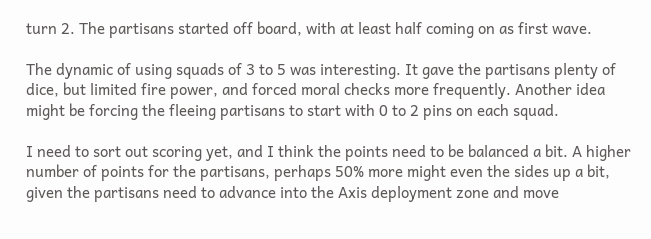turn 2. The partisans started off board, with at least half coming on as first wave.

The dynamic of using squads of 3 to 5 was interesting. It gave the partisans plenty of dice, but limited fire power, and forced moral checks more frequently. Another idea might be forcing the fleeing partisans to start with 0 to 2 pins on each squad.

I need to sort out scoring yet, and I think the points need to be balanced a bit. A higher number of points for the partisans, perhaps 50% more might even the sides up a bit, given the partisans need to advance into the Axis deployment zone and move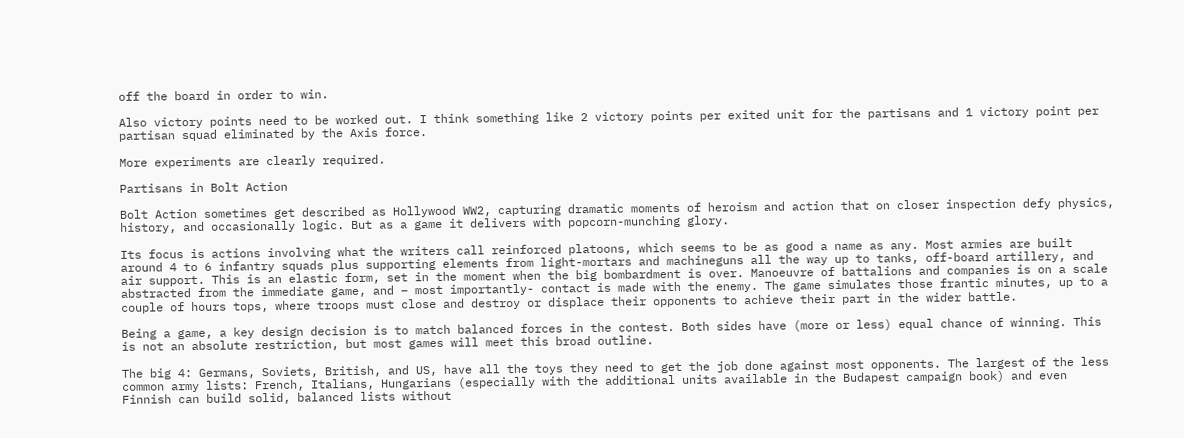off the board in order to win.

Also victory points need to be worked out. I think something like 2 victory points per exited unit for the partisans and 1 victory point per partisan squad eliminated by the Axis force.

More experiments are clearly required.

Partisans in Bolt Action

Bolt Action sometimes get described as Hollywood WW2, capturing dramatic moments of heroism and action that on closer inspection defy physics, history, and occasionally logic. But as a game it delivers with popcorn-munching glory.

Its focus is actions involving what the writers call reinforced platoons, which seems to be as good a name as any. Most armies are built around 4 to 6 infantry squads plus supporting elements from light-mortars and machineguns all the way up to tanks, off-board artillery, and air support. This is an elastic form, set in the moment when the big bombardment is over. Manoeuvre of battalions and companies is on a scale abstracted from the immediate game, and – most importantly- contact is made with the enemy. The game simulates those frantic minutes, up to a couple of hours tops, where troops must close and destroy or displace their opponents to achieve their part in the wider battle.

Being a game, a key design decision is to match balanced forces in the contest. Both sides have (more or less) equal chance of winning. This is not an absolute restriction, but most games will meet this broad outline.

The big 4: Germans, Soviets, British, and US, have all the toys they need to get the job done against most opponents. The largest of the less common army lists: French, Italians, Hungarians (especially with the additional units available in the Budapest campaign book) and even Finnish can build solid, balanced lists without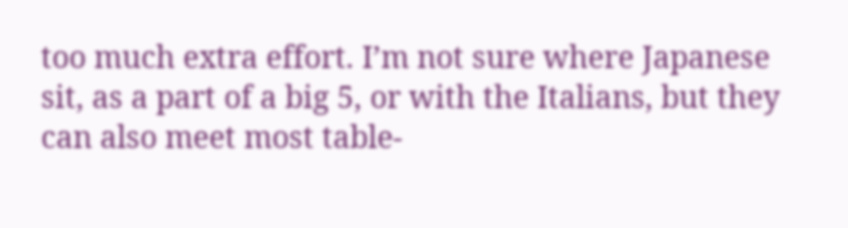too much extra effort. I’m not sure where Japanese sit, as a part of a big 5, or with the Italians, but they can also meet most table-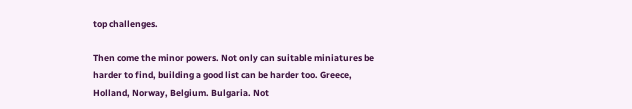top challenges.

Then come the minor powers. Not only can suitable miniatures be harder to find, building a good list can be harder too. Greece, Holland, Norway, Belgium. Bulgaria. Not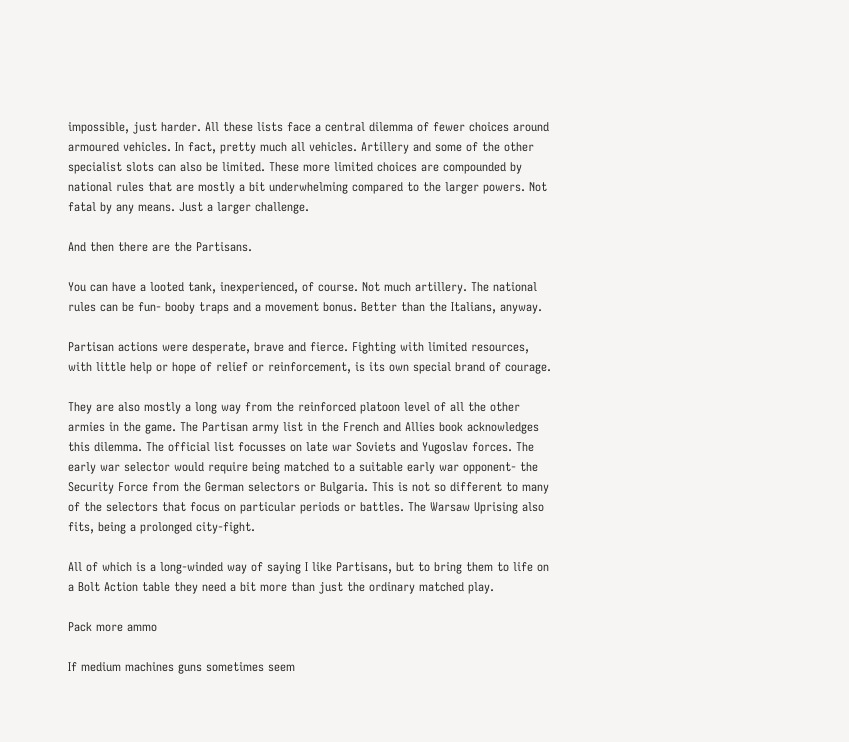impossible, just harder. All these lists face a central dilemma of fewer choices around armoured vehicles. In fact, pretty much all vehicles. Artillery and some of the other specialist slots can also be limited. These more limited choices are compounded by national rules that are mostly a bit underwhelming compared to the larger powers. Not fatal by any means. Just a larger challenge.

And then there are the Partisans.

You can have a looted tank, inexperienced, of course. Not much artillery. The national rules can be fun- booby traps and a movement bonus. Better than the Italians, anyway.

Partisan actions were desperate, brave and fierce. Fighting with limited resources, with little help or hope of relief or reinforcement, is its own special brand of courage.

They are also mostly a long way from the reinforced platoon level of all the other armies in the game. The Partisan army list in the French and Allies book acknowledges this dilemma. The official list focusses on late war Soviets and Yugoslav forces. The early war selector would require being matched to a suitable early war opponent- the Security Force from the German selectors or Bulgaria. This is not so different to many of the selectors that focus on particular periods or battles. The Warsaw Uprising also fits, being a prolonged city-fight.

All of which is a long-winded way of saying I like Partisans, but to bring them to life on a Bolt Action table they need a bit more than just the ordinary matched play.

Pack more ammo

If medium machines guns sometimes seem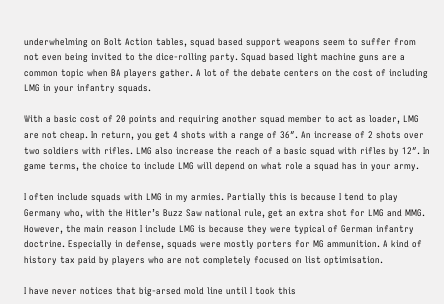underwhelming on Bolt Action tables, squad based support weapons seem to suffer from not even being invited to the dice-rolling party. Squad based light machine guns are a common topic when BA players gather. A lot of the debate centers on the cost of including LMG in your infantry squads.

With a basic cost of 20 points and requiring another squad member to act as loader, LMG are not cheap. In return, you get 4 shots with a range of 36″. An increase of 2 shots over two soldiers with rifles. LMG also increase the reach of a basic squad with rifles by 12″. In game terms, the choice to include LMG will depend on what role a squad has in your army.

I often include squads with LMG in my armies. Partially this is because I tend to play Germany who, with the Hitler’s Buzz Saw national rule, get an extra shot for LMG and MMG. However, the main reason I include LMG is because they were typical of German infantry doctrine. Especially in defense, squads were mostly porters for MG ammunition. A kind of history tax paid by players who are not completely focused on list optimisation.

I have never notices that big-arsed mold line until I took this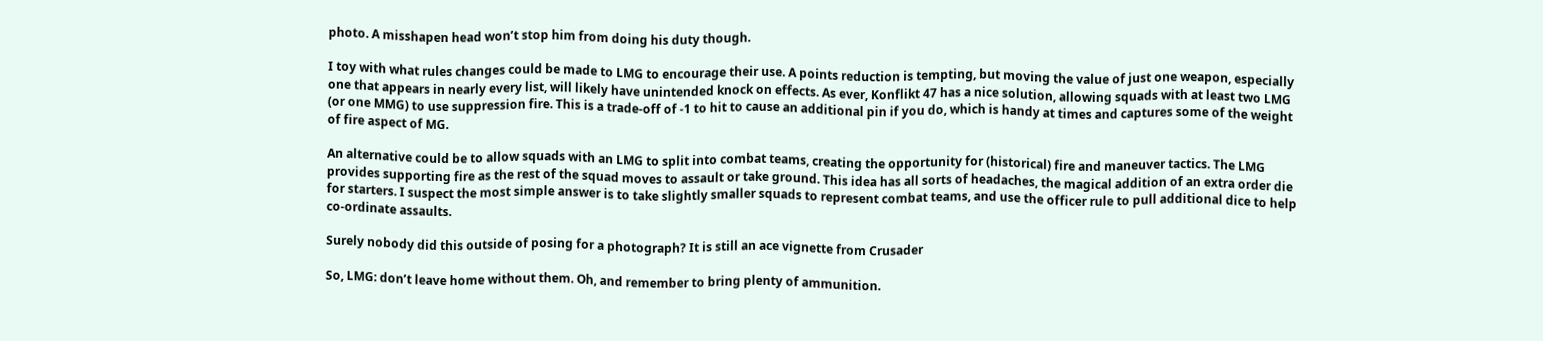photo. A misshapen head won’t stop him from doing his duty though.

I toy with what rules changes could be made to LMG to encourage their use. A points reduction is tempting, but moving the value of just one weapon, especially one that appears in nearly every list, will likely have unintended knock on effects. As ever, Konflikt 47 has a nice solution, allowing squads with at least two LMG (or one MMG) to use suppression fire. This is a trade-off of -1 to hit to cause an additional pin if you do, which is handy at times and captures some of the weight of fire aspect of MG.

An alternative could be to allow squads with an LMG to split into combat teams, creating the opportunity for (historical) fire and maneuver tactics. The LMG provides supporting fire as the rest of the squad moves to assault or take ground. This idea has all sorts of headaches, the magical addition of an extra order die for starters. I suspect the most simple answer is to take slightly smaller squads to represent combat teams, and use the officer rule to pull additional dice to help co-ordinate assaults.

Surely nobody did this outside of posing for a photograph? It is still an ace vignette from Crusader

So, LMG: don’t leave home without them. Oh, and remember to bring plenty of ammunition.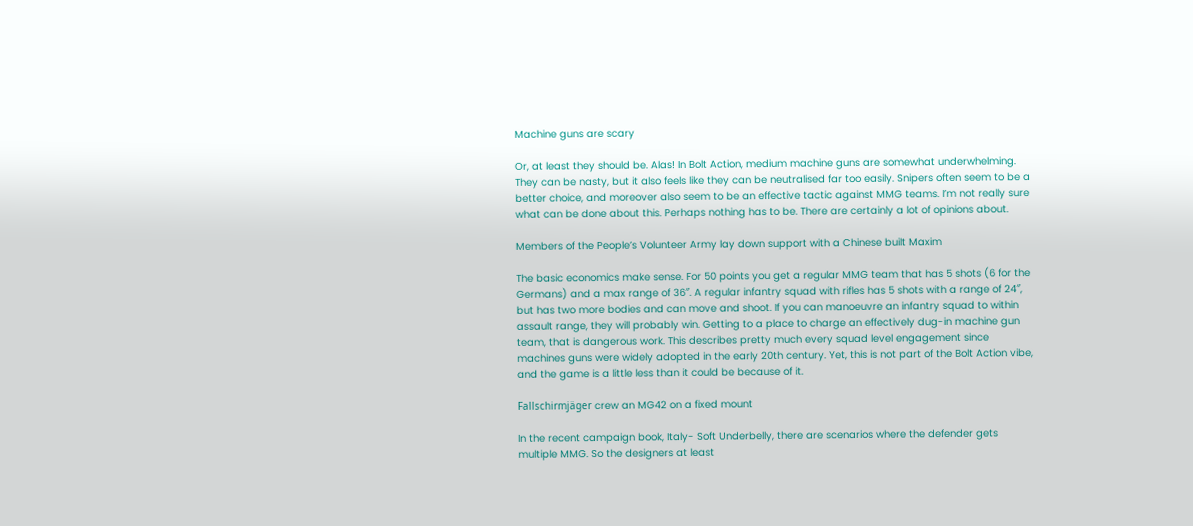Machine guns are scary

Or, at least they should be. Alas! In Bolt Action, medium machine guns are somewhat underwhelming. They can be nasty, but it also feels like they can be neutralised far too easily. Snipers often seem to be a better choice, and moreover also seem to be an effective tactic against MMG teams. I’m not really sure what can be done about this. Perhaps nothing has to be. There are certainly a lot of opinions about.

Members of the People’s Volunteer Army lay down support with a Chinese built Maxim

The basic economics make sense. For 50 points you get a regular MMG team that has 5 shots (6 for the Germans) and a max range of 36″. A regular infantry squad with rifles has 5 shots with a range of 24″, but has two more bodies and can move and shoot. If you can manoeuvre an infantry squad to within assault range, they will probably win. Getting to a place to charge an effectively dug-in machine gun team, that is dangerous work. This describes pretty much every squad level engagement since machines guns were widely adopted in the early 20th century. Yet, this is not part of the Bolt Action vibe, and the game is a little less than it could be because of it.

Fallschirmjäger crew an MG42 on a fixed mount

In the recent campaign book, Italy- Soft Underbelly, there are scenarios where the defender gets multiple MMG. So the designers at least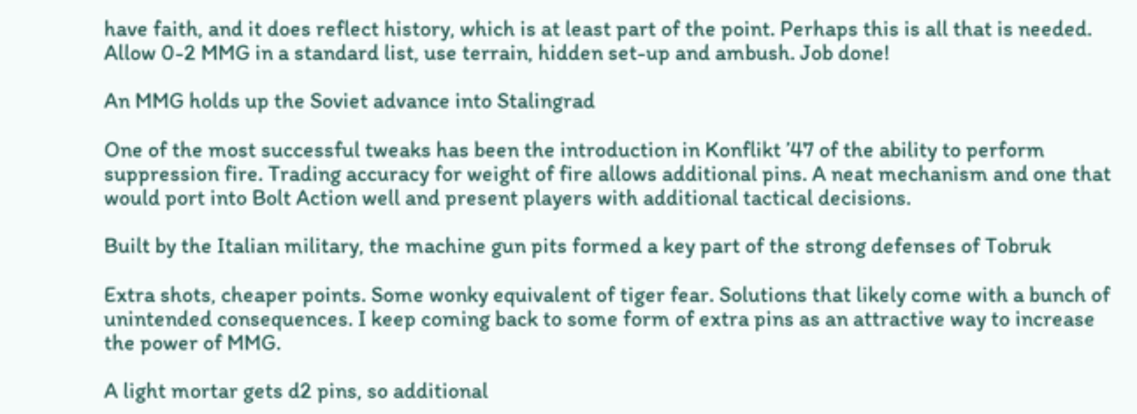have faith, and it does reflect history, which is at least part of the point. Perhaps this is all that is needed. Allow 0-2 MMG in a standard list, use terrain, hidden set-up and ambush. Job done!

An MMG holds up the Soviet advance into Stalingrad

One of the most successful tweaks has been the introduction in Konflikt ’47 of the ability to perform suppression fire. Trading accuracy for weight of fire allows additional pins. A neat mechanism and one that would port into Bolt Action well and present players with additional tactical decisions.

Built by the Italian military, the machine gun pits formed a key part of the strong defenses of Tobruk

Extra shots, cheaper points. Some wonky equivalent of tiger fear. Solutions that likely come with a bunch of unintended consequences. I keep coming back to some form of extra pins as an attractive way to increase the power of MMG.

A light mortar gets d2 pins, so additional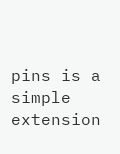pins is a simple extension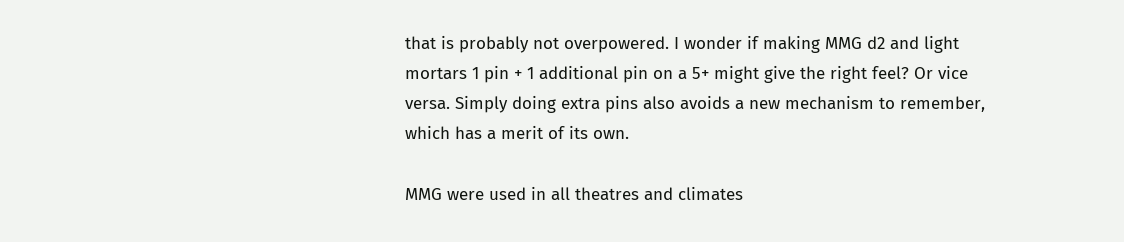that is probably not overpowered. I wonder if making MMG d2 and light mortars 1 pin + 1 additional pin on a 5+ might give the right feel? Or vice versa. Simply doing extra pins also avoids a new mechanism to remember, which has a merit of its own.

MMG were used in all theatres and climates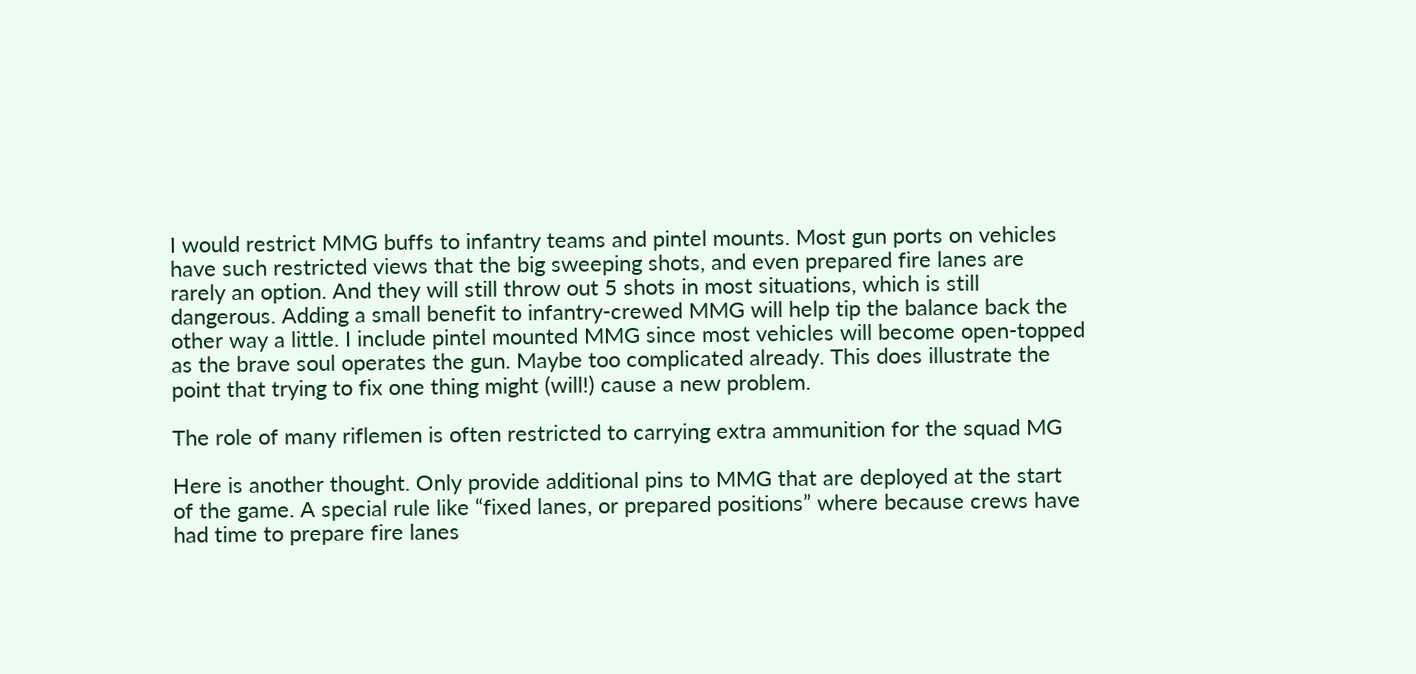I would restrict MMG buffs to infantry teams and pintel mounts. Most gun ports on vehicles have such restricted views that the big sweeping shots, and even prepared fire lanes are rarely an option. And they will still throw out 5 shots in most situations, which is still dangerous. Adding a small benefit to infantry-crewed MMG will help tip the balance back the other way a little. I include pintel mounted MMG since most vehicles will become open-topped as the brave soul operates the gun. Maybe too complicated already. This does illustrate the point that trying to fix one thing might (will!) cause a new problem.

The role of many riflemen is often restricted to carrying extra ammunition for the squad MG

Here is another thought. Only provide additional pins to MMG that are deployed at the start of the game. A special rule like “fixed lanes, or prepared positions” where because crews have had time to prepare fire lanes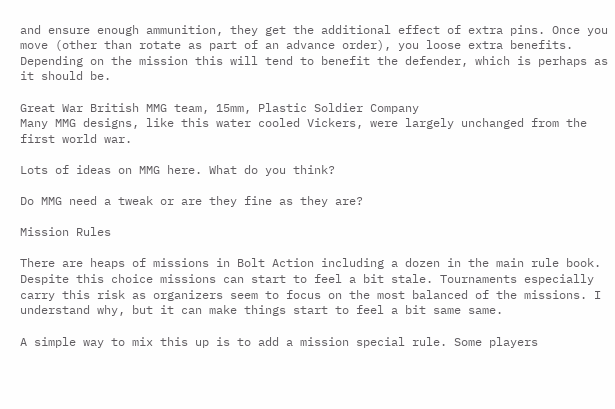and ensure enough ammunition, they get the additional effect of extra pins. Once you move (other than rotate as part of an advance order), you loose extra benefits. Depending on the mission this will tend to benefit the defender, which is perhaps as it should be.

Great War British MMG team, 15mm, Plastic Soldier Company
Many MMG designs, like this water cooled Vickers, were largely unchanged from the first world war.

Lots of ideas on MMG here. What do you think?

Do MMG need a tweak or are they fine as they are?

Mission Rules

There are heaps of missions in Bolt Action including a dozen in the main rule book. Despite this choice missions can start to feel a bit stale. Tournaments especially carry this risk as organizers seem to focus on the most balanced of the missions. I understand why, but it can make things start to feel a bit same same.

A simple way to mix this up is to add a mission special rule. Some players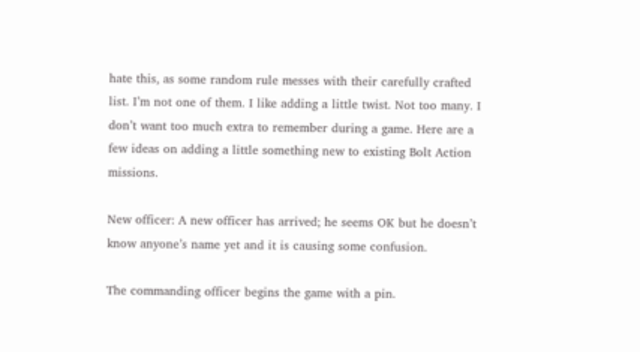hate this, as some random rule messes with their carefully crafted list. I’m not one of them. I like adding a little twist. Not too many. I don’t want too much extra to remember during a game. Here are a few ideas on adding a little something new to existing Bolt Action missions.

New officer: A new officer has arrived; he seems OK but he doesn’t know anyone’s name yet and it is causing some confusion.

The commanding officer begins the game with a pin.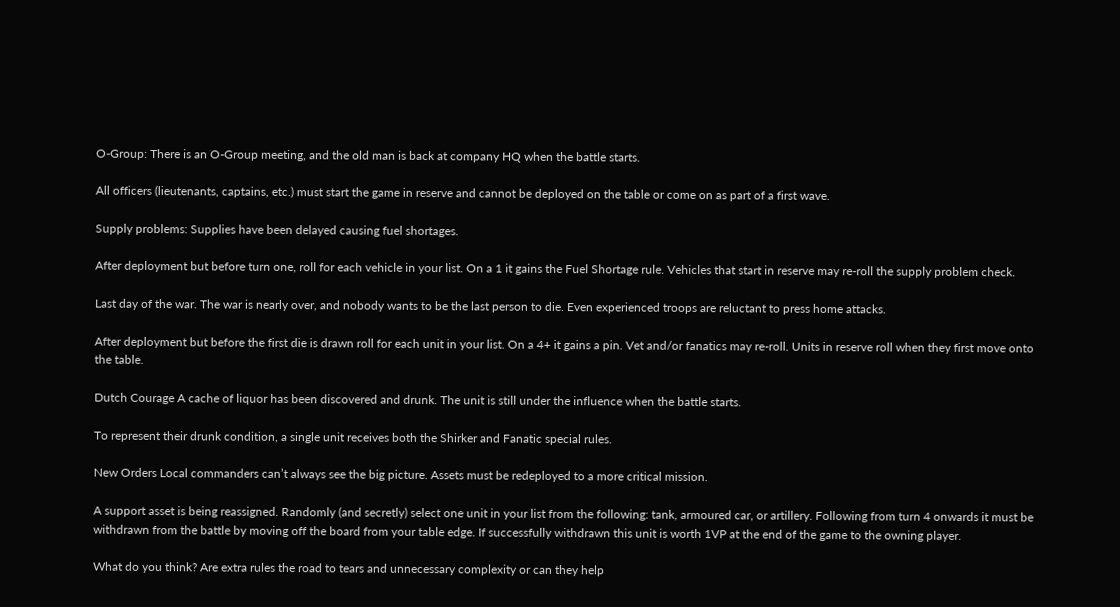O-Group: There is an O-Group meeting, and the old man is back at company HQ when the battle starts.

All officers (lieutenants, captains, etc.) must start the game in reserve and cannot be deployed on the table or come on as part of a first wave.

Supply problems: Supplies have been delayed causing fuel shortages.

After deployment but before turn one, roll for each vehicle in your list. On a 1 it gains the Fuel Shortage rule. Vehicles that start in reserve may re-roll the supply problem check.

Last day of the war. The war is nearly over, and nobody wants to be the last person to die. Even experienced troops are reluctant to press home attacks.

After deployment but before the first die is drawn roll for each unit in your list. On a 4+ it gains a pin. Vet and/or fanatics may re-roll. Units in reserve roll when they first move onto the table.

Dutch Courage A cache of liquor has been discovered and drunk. The unit is still under the influence when the battle starts.

To represent their drunk condition, a single unit receives both the Shirker and Fanatic special rules.

New Orders Local commanders can’t always see the big picture. Assets must be redeployed to a more critical mission.

A support asset is being reassigned. Randomly (and secretly) select one unit in your list from the following: tank, armoured car, or artillery. Following from turn 4 onwards it must be withdrawn from the battle by moving off the board from your table edge. If successfully withdrawn this unit is worth 1VP at the end of the game to the owning player.

What do you think? Are extra rules the road to tears and unnecessary complexity or can they help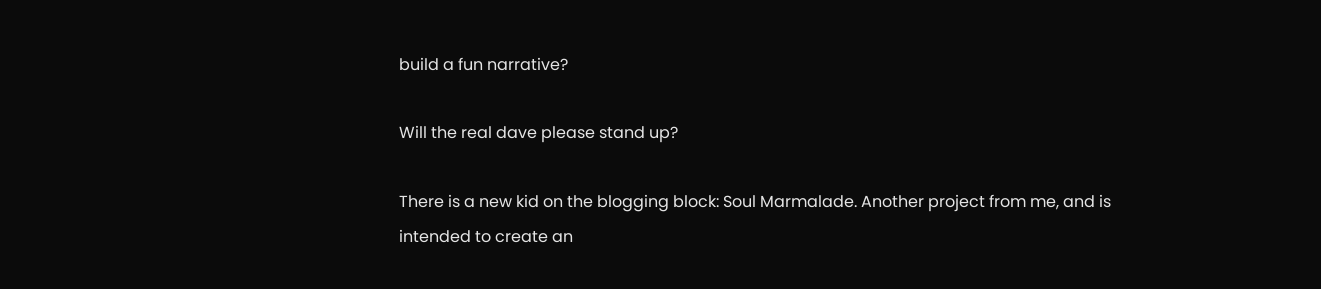build a fun narrative?

Will the real dave please stand up?

There is a new kid on the blogging block: Soul Marmalade. Another project from me, and is intended to create an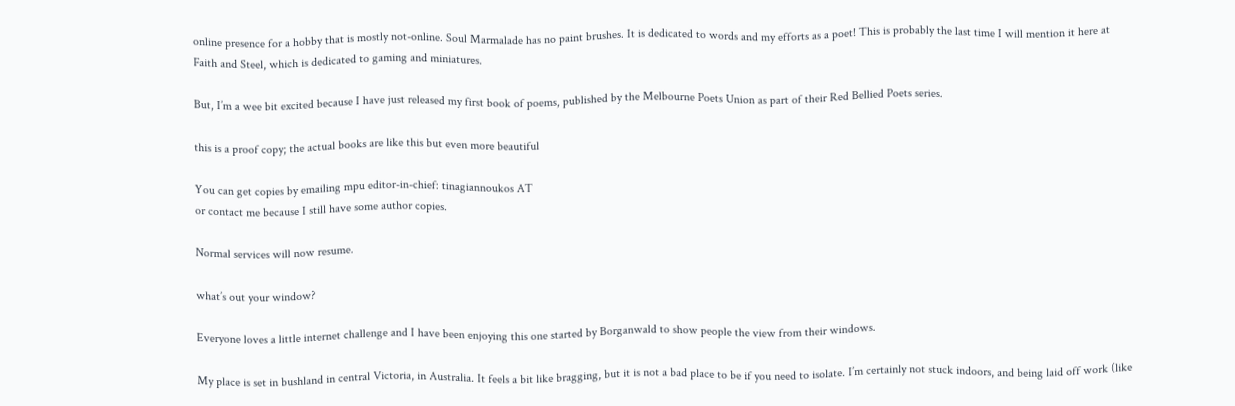online presence for a hobby that is mostly not-online. Soul Marmalade has no paint brushes. It is dedicated to words and my efforts as a poet! This is probably the last time I will mention it here at Faith and Steel, which is dedicated to gaming and miniatures.

But, I’m a wee bit excited because I have just released my first book of poems, published by the Melbourne Poets Union as part of their Red Bellied Poets series.

this is a proof copy; the actual books are like this but even more beautiful

You can get copies by emailing mpu editor-in-chief: tinagiannoukos AT
or contact me because I still have some author copies.

Normal services will now resume.

what’s out your window?

Everyone loves a little internet challenge and I have been enjoying this one started by Borganwald to show people the view from their windows.

My place is set in bushland in central Victoria, in Australia. It feels a bit like bragging, but it is not a bad place to be if you need to isolate. I’m certainly not stuck indoors, and being laid off work (like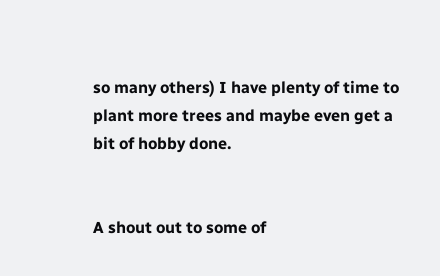so many others) I have plenty of time to plant more trees and maybe even get a bit of hobby done.


A shout out to some of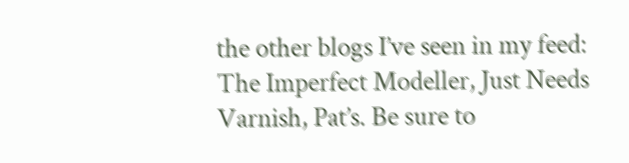the other blogs I’ve seen in my feed: The Imperfect Modeller, Just Needs Varnish, Pat’s. Be sure to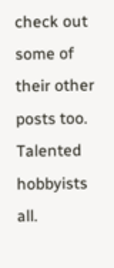check out some of their other posts too. Talented hobbyists all.